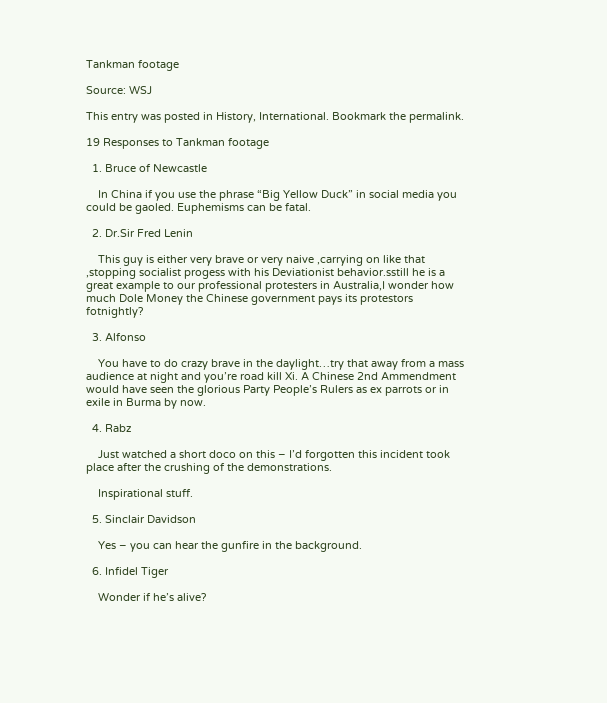Tankman footage

Source: WSJ

This entry was posted in History, International. Bookmark the permalink.

19 Responses to Tankman footage

  1. Bruce of Newcastle

    In China if you use the phrase “Big Yellow Duck” in social media you could be gaoled. Euphemisms can be fatal.

  2. Dr.Sir Fred Lenin

    This guy is either very brave or very naive ,carrying on like that ,stopping socialist progess with his Deviationist behavior.sstill he is a great example to our professional protesters in Australia,I wonder how much Dole Money the Chinese government pays its protestors fotnightly?

  3. Alfonso

    You have to do crazy brave in the daylight…try that away from a mass audience at night and you’re road kill Xi. A Chinese 2nd Ammendment would have seen the glorious Party People’s Rulers as ex parrots or in exile in Burma by now.

  4. Rabz

    Just watched a short doco on this – I’d forgotten this incident took place after the crushing of the demonstrations.

    Inspirational stuff.

  5. Sinclair Davidson

    Yes – you can hear the gunfire in the background.

  6. Infidel Tiger

    Wonder if he’s alive?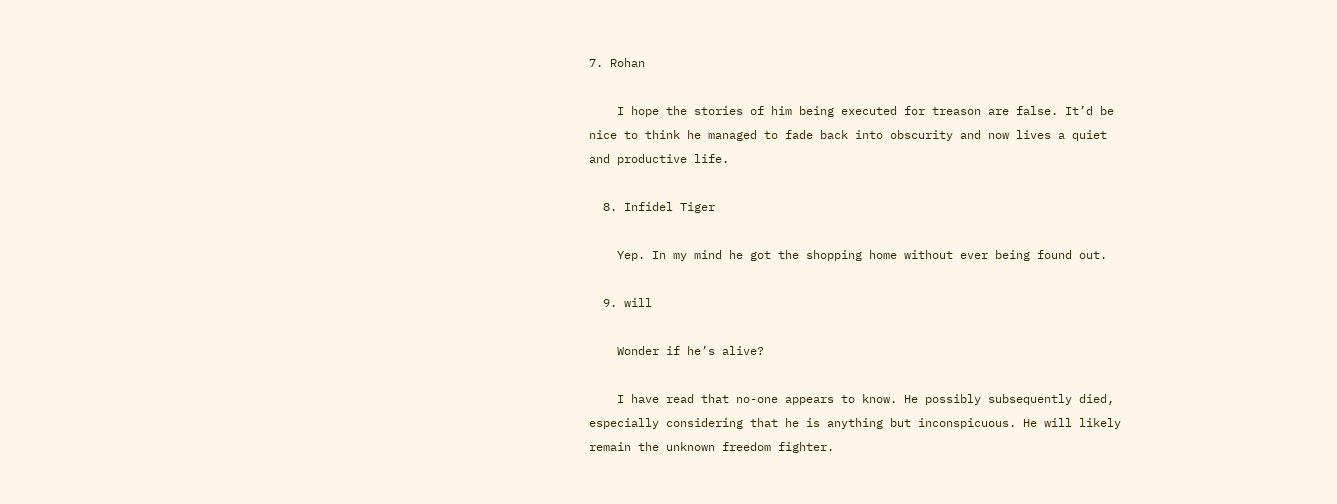7. Rohan

    I hope the stories of him being executed for treason are false. It’d be nice to think he managed to fade back into obscurity and now lives a quiet and productive life.

  8. Infidel Tiger

    Yep. In my mind he got the shopping home without ever being found out.

  9. will

    Wonder if he’s alive?

    I have read that no-one appears to know. He possibly subsequently died, especially considering that he is anything but inconspicuous. He will likely remain the unknown freedom fighter.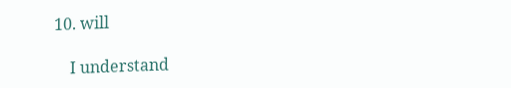10. will

    I understand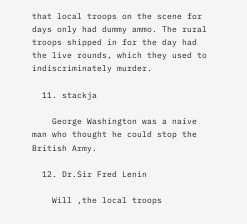that local troops on the scene for days only had dummy ammo. The rural troops shipped in for the day had the live rounds, which they used to indiscriminately murder.

  11. stackja

    George Washington was a naive man who thought he could stop the British Army.

  12. Dr.Sir Fred Lenin

    Will ,the local troops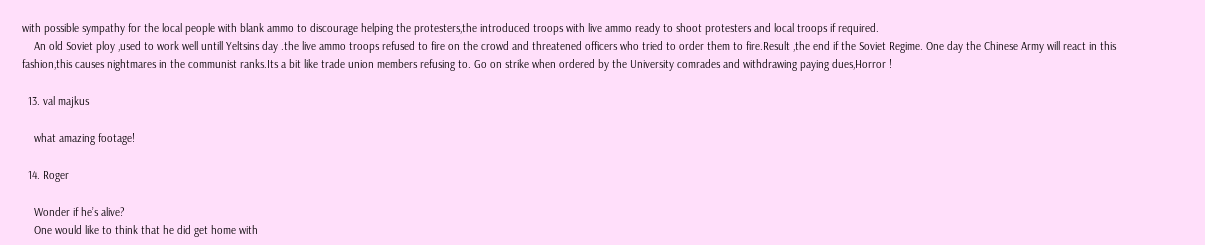with possible sympathy for the local people with blank ammo to discourage helping the protesters,the introduced troops with live ammo ready to shoot protesters and local troops if required.
    An old Soviet ploy ,used to work well untill Yeltsins day .the live ammo troops refused to fire on the crowd and threatened officers who tried to order them to fire.Result ,the end if the Soviet Regime. One day the Chinese Army will react in this fashion,this causes nightmares in the communist ranks.Its a bit like trade union members refusing to. Go on strike when ordered by the University comrades and withdrawing paying dues,Horror !

  13. val majkus

    what amazing footage!

  14. Roger

    Wonder if he’s alive?
    One would like to think that he did get home with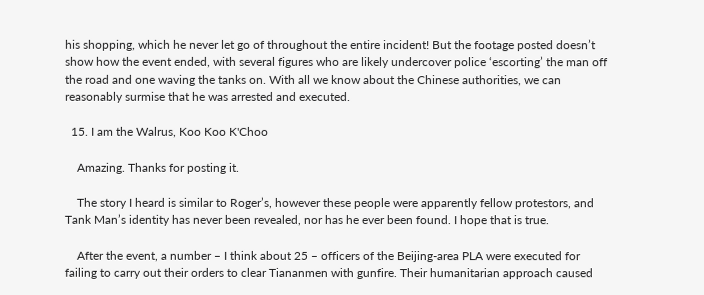his shopping, which he never let go of throughout the entire incident! But the footage posted doesn’t show how the event ended, with several figures who are likely undercover police ‘escorting’ the man off the road and one waving the tanks on. With all we know about the Chinese authorities, we can reasonably surmise that he was arrested and executed.

  15. I am the Walrus, Koo Koo K'Choo

    Amazing. Thanks for posting it.

    The story I heard is similar to Roger’s, however these people were apparently fellow protestors, and Tank Man’s identity has never been revealed, nor has he ever been found. I hope that is true.

    After the event, a number – I think about 25 – officers of the Beijing-area PLA were executed for failing to carry out their orders to clear Tiananmen with gunfire. Their humanitarian approach caused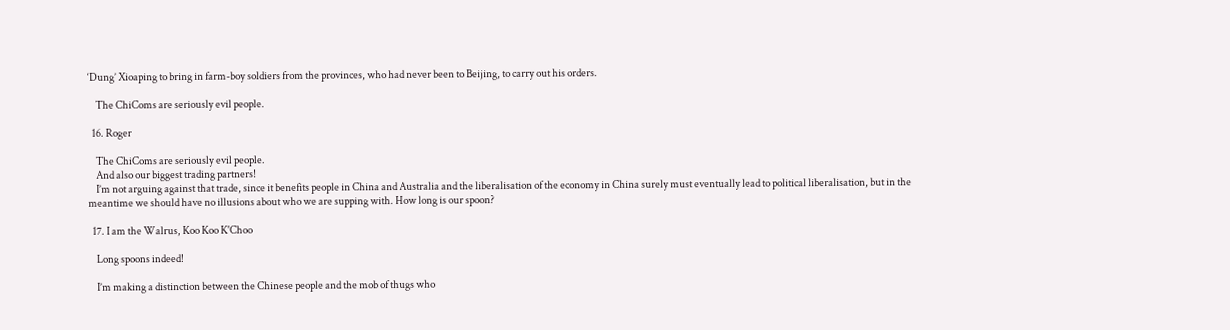‘Dung’ Xioaping to bring in farm-boy soldiers from the provinces, who had never been to Beijing, to carry out his orders.

    The ChiComs are seriously evil people.

  16. Roger

    The ChiComs are seriously evil people.
    And also our biggest trading partners!
    I’m not arguing against that trade, since it benefits people in China and Australia and the liberalisation of the economy in China surely must eventually lead to political liberalisation, but in the meantime we should have no illusions about who we are supping with. How long is our spoon?

  17. I am the Walrus, Koo Koo K'Choo

    Long spoons indeed!

    I’m making a distinction between the Chinese people and the mob of thugs who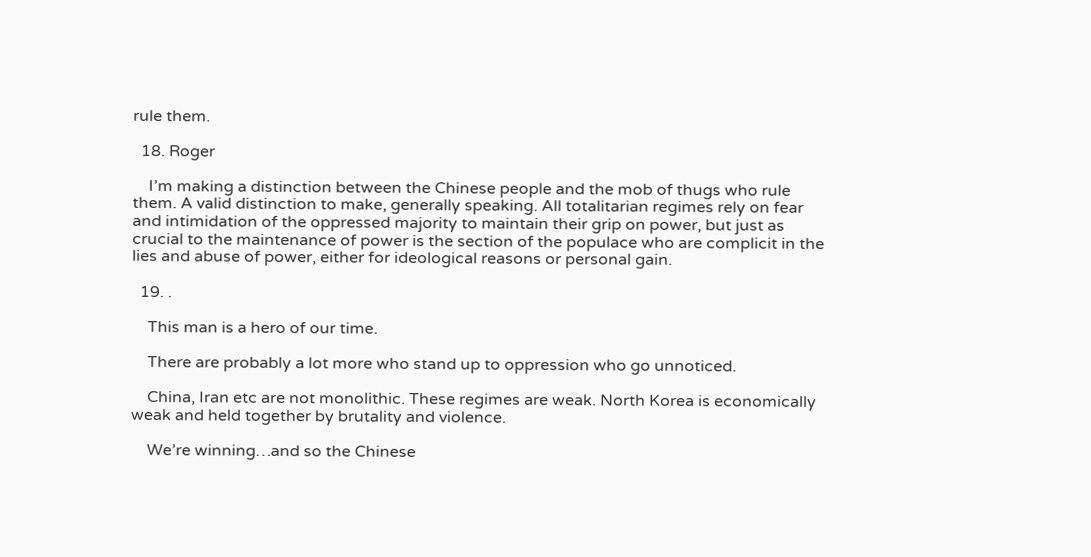rule them.

  18. Roger

    I’m making a distinction between the Chinese people and the mob of thugs who rule them. A valid distinction to make, generally speaking. All totalitarian regimes rely on fear and intimidation of the oppressed majority to maintain their grip on power, but just as crucial to the maintenance of power is the section of the populace who are complicit in the lies and abuse of power, either for ideological reasons or personal gain.

  19. .

    This man is a hero of our time.

    There are probably a lot more who stand up to oppression who go unnoticed.

    China, Iran etc are not monolithic. These regimes are weak. North Korea is economically weak and held together by brutality and violence.

    We’re winning…and so the Chinese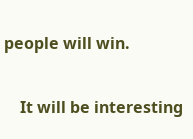people will win.

    It will be interesting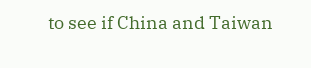to see if China and Taiwan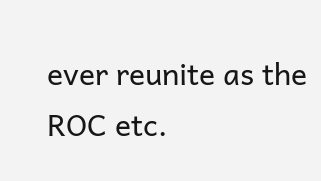ever reunite as the ROC etc.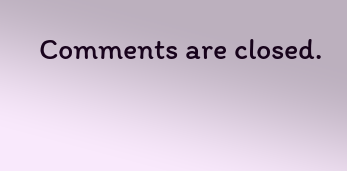Comments are closed.